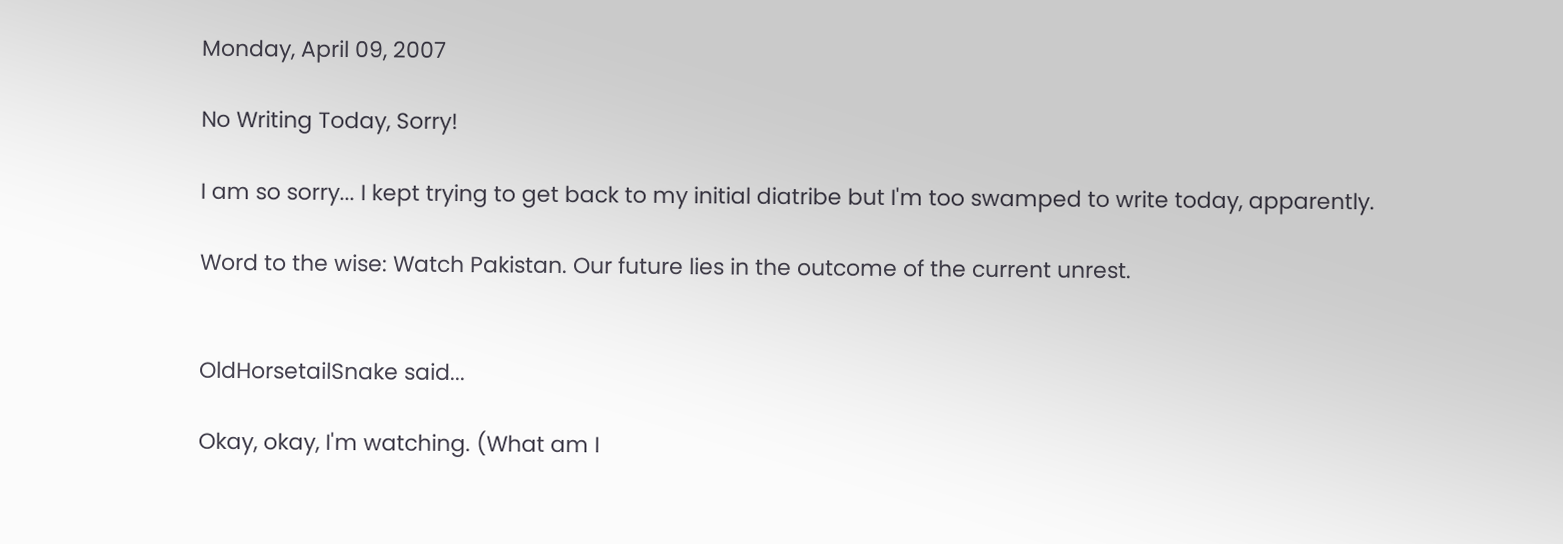Monday, April 09, 2007

No Writing Today, Sorry!

I am so sorry... I kept trying to get back to my initial diatribe but I'm too swamped to write today, apparently.

Word to the wise: Watch Pakistan. Our future lies in the outcome of the current unrest.


OldHorsetailSnake said...

Okay, okay, I'm watching. (What am I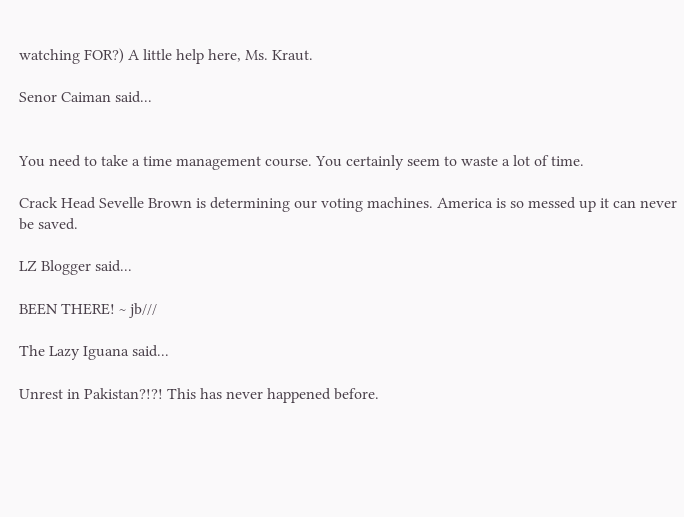watching FOR?) A little help here, Ms. Kraut.

Senor Caiman said...


You need to take a time management course. You certainly seem to waste a lot of time.

Crack Head Sevelle Brown is determining our voting machines. America is so messed up it can never be saved.

LZ Blogger said...

BEEN THERE! ~ jb///

The Lazy Iguana said...

Unrest in Pakistan?!?! This has never happened before.